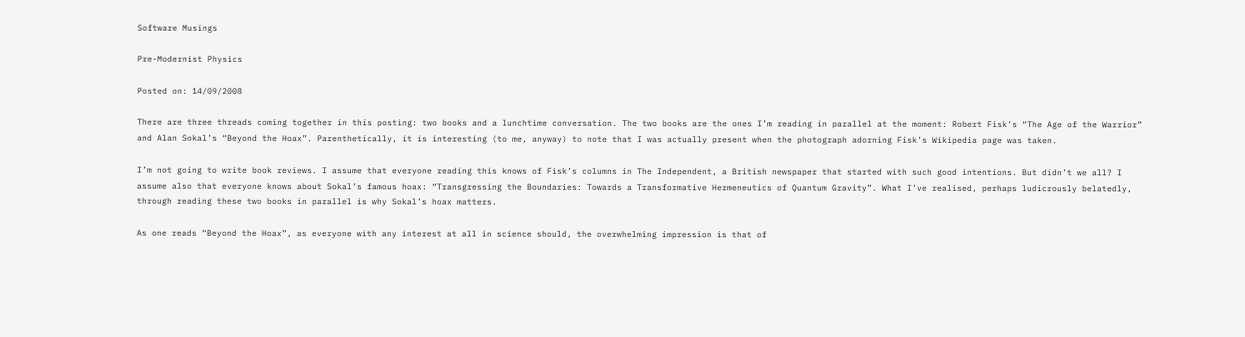Software Musings

Pre-Modernist Physics

Posted on: 14/09/2008

There are three threads coming together in this posting: two books and a lunchtime conversation. The two books are the ones I’m reading in parallel at the moment: Robert Fisk’s “The Age of the Warrior” and Alan Sokal’s “Beyond the Hoax”. Parenthetically, it is interesting (to me, anyway) to note that I was actually present when the photograph adorning Fisk’s Wikipedia page was taken.

I’m not going to write book reviews. I assume that everyone reading this knows of Fisk’s columns in The Independent, a British newspaper that started with such good intentions. But didn’t we all? I assume also that everyone knows about Sokal’s famous hoax: “Transgressing the Boundaries: Towards a Transformative Hermeneutics of Quantum Gravity”. What I’ve realised, perhaps ludicrously belatedly, through reading these two books in parallel is why Sokal’s hoax matters.

As one reads “Beyond the Hoax”, as everyone with any interest at all in science should, the overwhelming impression is that of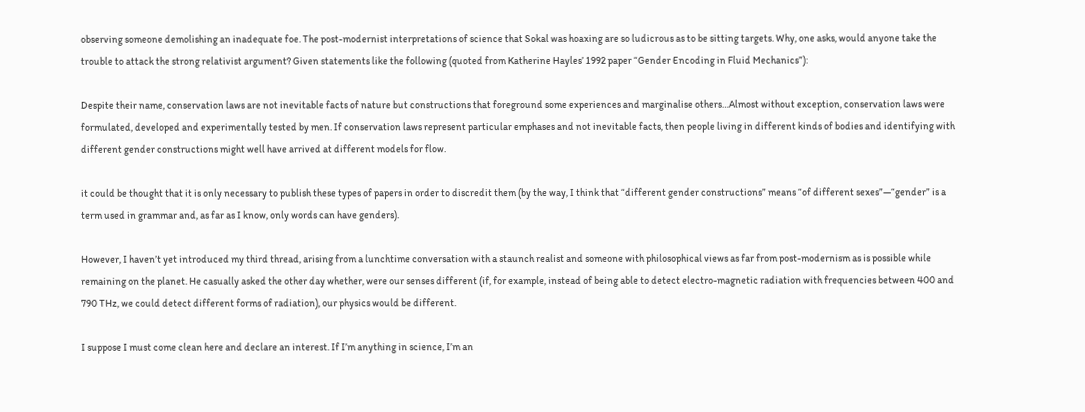observing someone demolishing an inadequate foe. The post-modernist interpretations of science that Sokal was hoaxing are so ludicrous as to be sitting targets. Why, one asks, would anyone take the trouble to attack the strong relativist argument? Given statements like the following (quoted from Katherine Hayles’ 1992 paper “Gender Encoding in Fluid Mechanics”):

Despite their name, conservation laws are not inevitable facts of nature but constructions that foreground some experiences and marginalise others…Almost without exception, conservation laws were formulated, developed and experimentally tested by men. If conservation laws represent particular emphases and not inevitable facts, then people living in different kinds of bodies and identifying with different gender constructions might well have arrived at different models for flow.

it could be thought that it is only necessary to publish these types of papers in order to discredit them (by the way, I think that “different gender constructions” means “of different sexes”—“gender” is a term used in grammar and, as far as I know, only words can have genders).

However, I haven’t yet introduced my third thread, arising from a lunchtime conversation with a staunch realist and someone with philosophical views as far from post-modernism as is possible while remaining on the planet. He casually asked the other day whether, were our senses different (if, for example, instead of being able to detect electro-magnetic radiation with frequencies between 400 and 790 THz, we could detect different forms of radiation), our physics would be different.

I suppose I must come clean here and declare an interest. If I’m anything in science, I’m an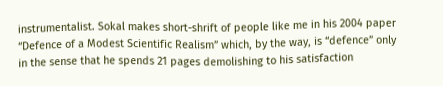instrumentalist. Sokal makes short-shrift of people like me in his 2004 paper “Defence of a Modest Scientific Realism” which, by the way, is “defence” only in the sense that he spends 21 pages demolishing to his satisfaction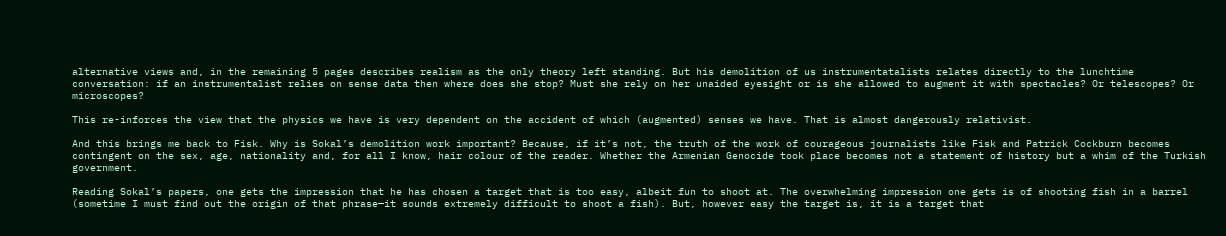alternative views and, in the remaining 5 pages describes realism as the only theory left standing. But his demolition of us instrumentatalists relates directly to the lunchtime conversation: if an instrumentalist relies on sense data then where does she stop? Must she rely on her unaided eyesight or is she allowed to augment it with spectacles? Or telescopes? Or microscopes?

This re-inforces the view that the physics we have is very dependent on the accident of which (augmented) senses we have. That is almost dangerously relativist.

And this brings me back to Fisk. Why is Sokal’s demolition work important? Because, if it’s not, the truth of the work of courageous journalists like Fisk and Patrick Cockburn becomes contingent on the sex, age, nationality and, for all I know, hair colour of the reader. Whether the Armenian Genocide took place becomes not a statement of history but a whim of the Turkish government.

Reading Sokal’s papers, one gets the impression that he has chosen a target that is too easy, albeit fun to shoot at. The overwhelming impression one gets is of shooting fish in a barrel (sometime I must find out the origin of that phrase—it sounds extremely difficult to shoot a fish). But, however easy the target is, it is a target that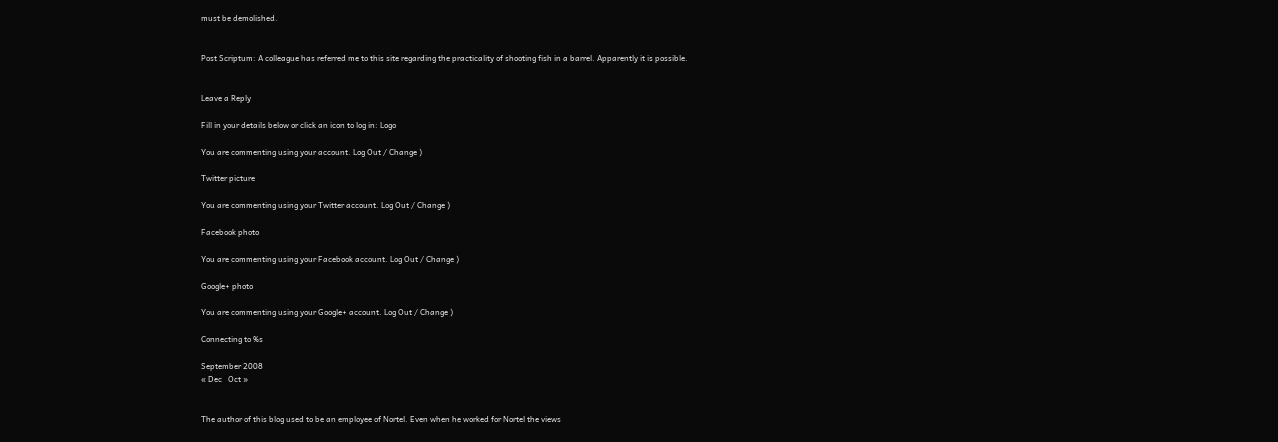must be demolished.


Post Scriptum: A colleague has referred me to this site regarding the practicality of shooting fish in a barrel. Apparently it is possible.


Leave a Reply

Fill in your details below or click an icon to log in: Logo

You are commenting using your account. Log Out / Change )

Twitter picture

You are commenting using your Twitter account. Log Out / Change )

Facebook photo

You are commenting using your Facebook account. Log Out / Change )

Google+ photo

You are commenting using your Google+ account. Log Out / Change )

Connecting to %s

September 2008
« Dec   Oct »


The author of this blog used to be an employee of Nortel. Even when he worked for Nortel the views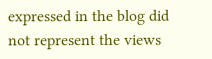expressed in the blog did not represent the views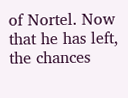of Nortel. Now that he has left, the chances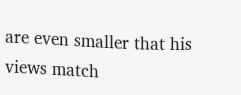are even smaller that his views match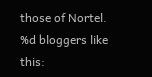those of Nortel.
%d bloggers like this: